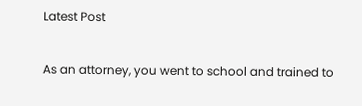Latest Post

As an attorney, you went to school and trained to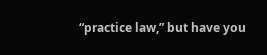“practice law,” but have you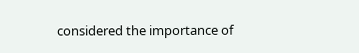considered the importance of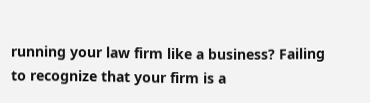running your law firm like a business? Failing to recognize that your firm is a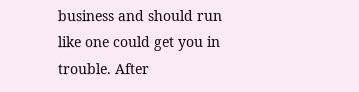business and should run like one could get you in trouble. After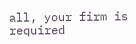all, your firm is required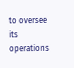to oversee its operations